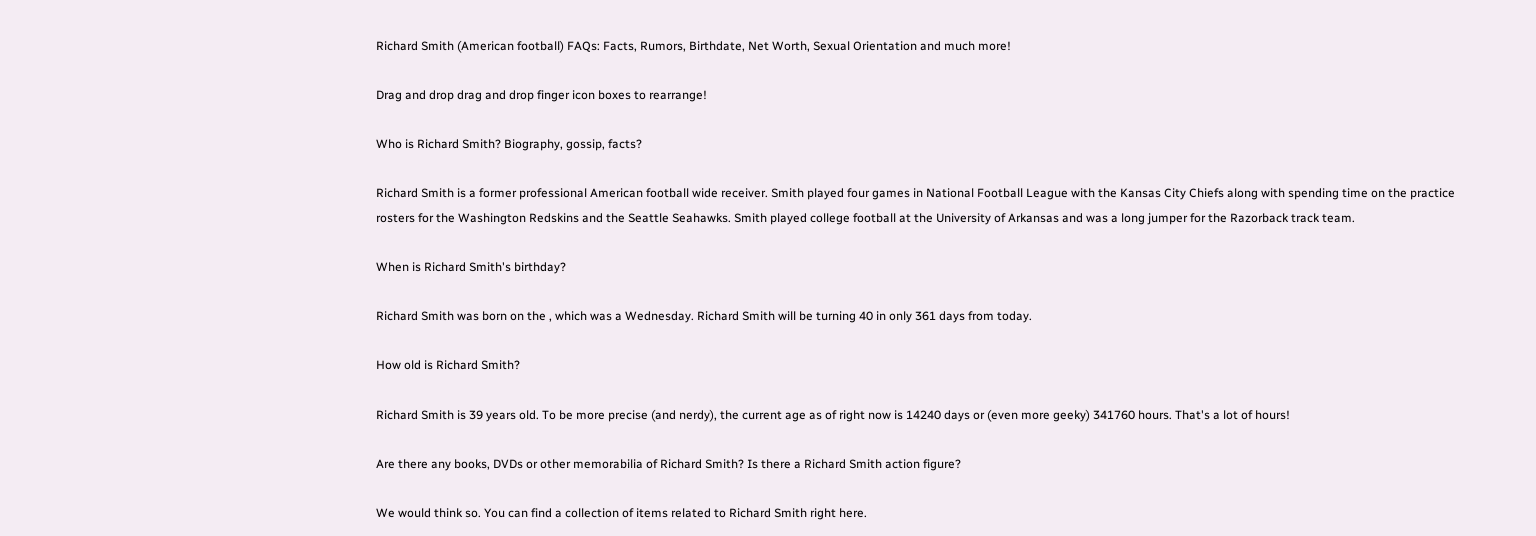Richard Smith (American football) FAQs: Facts, Rumors, Birthdate, Net Worth, Sexual Orientation and much more!

Drag and drop drag and drop finger icon boxes to rearrange!

Who is Richard Smith? Biography, gossip, facts?

Richard Smith is a former professional American football wide receiver. Smith played four games in National Football League with the Kansas City Chiefs along with spending time on the practice rosters for the Washington Redskins and the Seattle Seahawks. Smith played college football at the University of Arkansas and was a long jumper for the Razorback track team.

When is Richard Smith's birthday?

Richard Smith was born on the , which was a Wednesday. Richard Smith will be turning 40 in only 361 days from today.

How old is Richard Smith?

Richard Smith is 39 years old. To be more precise (and nerdy), the current age as of right now is 14240 days or (even more geeky) 341760 hours. That's a lot of hours!

Are there any books, DVDs or other memorabilia of Richard Smith? Is there a Richard Smith action figure?

We would think so. You can find a collection of items related to Richard Smith right here.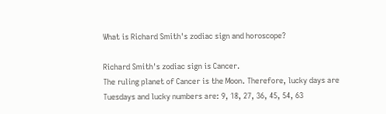What is Richard Smith's zodiac sign and horoscope?

Richard Smith's zodiac sign is Cancer.
The ruling planet of Cancer is the Moon. Therefore, lucky days are Tuesdays and lucky numbers are: 9, 18, 27, 36, 45, 54, 63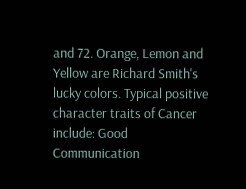and 72. Orange, Lemon and Yellow are Richard Smith's lucky colors. Typical positive character traits of Cancer include: Good Communication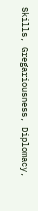Skills, Gregariousness, Diplomacy,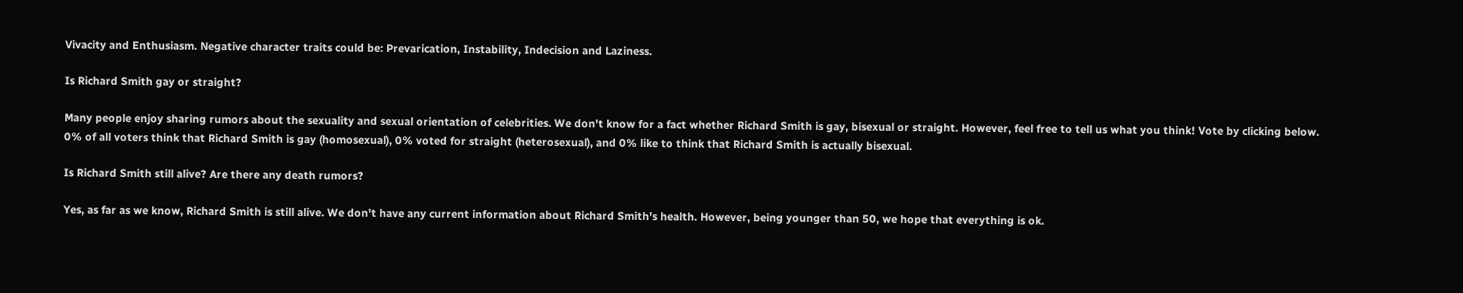Vivacity and Enthusiasm. Negative character traits could be: Prevarication, Instability, Indecision and Laziness.

Is Richard Smith gay or straight?

Many people enjoy sharing rumors about the sexuality and sexual orientation of celebrities. We don't know for a fact whether Richard Smith is gay, bisexual or straight. However, feel free to tell us what you think! Vote by clicking below.
0% of all voters think that Richard Smith is gay (homosexual), 0% voted for straight (heterosexual), and 0% like to think that Richard Smith is actually bisexual.

Is Richard Smith still alive? Are there any death rumors?

Yes, as far as we know, Richard Smith is still alive. We don't have any current information about Richard Smith's health. However, being younger than 50, we hope that everything is ok.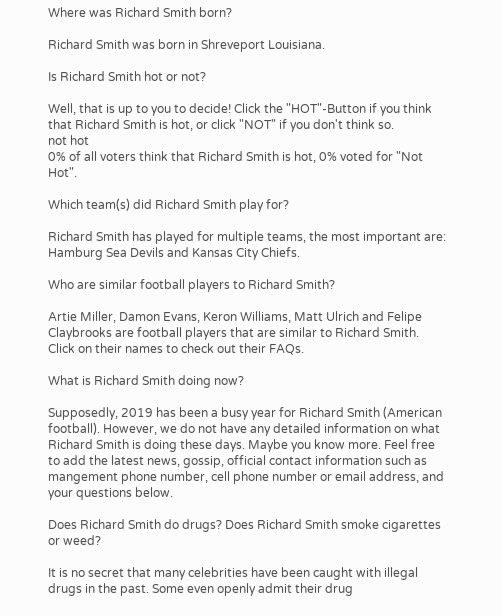Where was Richard Smith born?

Richard Smith was born in Shreveport Louisiana.

Is Richard Smith hot or not?

Well, that is up to you to decide! Click the "HOT"-Button if you think that Richard Smith is hot, or click "NOT" if you don't think so.
not hot
0% of all voters think that Richard Smith is hot, 0% voted for "Not Hot".

Which team(s) did Richard Smith play for?

Richard Smith has played for multiple teams, the most important are: Hamburg Sea Devils and Kansas City Chiefs.

Who are similar football players to Richard Smith?

Artie Miller, Damon Evans, Keron Williams, Matt Ulrich and Felipe Claybrooks are football players that are similar to Richard Smith. Click on their names to check out their FAQs.

What is Richard Smith doing now?

Supposedly, 2019 has been a busy year for Richard Smith (American football). However, we do not have any detailed information on what Richard Smith is doing these days. Maybe you know more. Feel free to add the latest news, gossip, official contact information such as mangement phone number, cell phone number or email address, and your questions below.

Does Richard Smith do drugs? Does Richard Smith smoke cigarettes or weed?

It is no secret that many celebrities have been caught with illegal drugs in the past. Some even openly admit their drug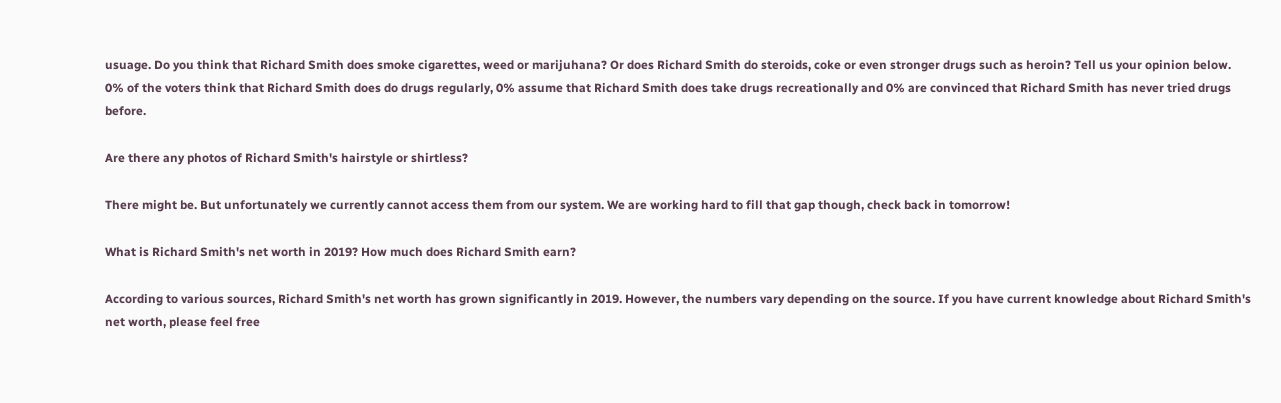usuage. Do you think that Richard Smith does smoke cigarettes, weed or marijuhana? Or does Richard Smith do steroids, coke or even stronger drugs such as heroin? Tell us your opinion below.
0% of the voters think that Richard Smith does do drugs regularly, 0% assume that Richard Smith does take drugs recreationally and 0% are convinced that Richard Smith has never tried drugs before.

Are there any photos of Richard Smith's hairstyle or shirtless?

There might be. But unfortunately we currently cannot access them from our system. We are working hard to fill that gap though, check back in tomorrow!

What is Richard Smith's net worth in 2019? How much does Richard Smith earn?

According to various sources, Richard Smith's net worth has grown significantly in 2019. However, the numbers vary depending on the source. If you have current knowledge about Richard Smith's net worth, please feel free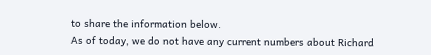to share the information below.
As of today, we do not have any current numbers about Richard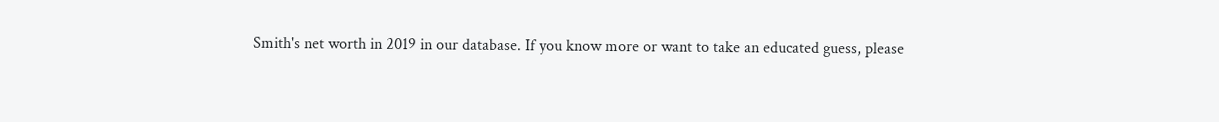Smith's net worth in 2019 in our database. If you know more or want to take an educated guess, please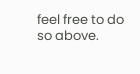feel free to do so above.